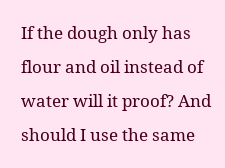If the dough only has flour and oil instead of water will it proof? And should I use the same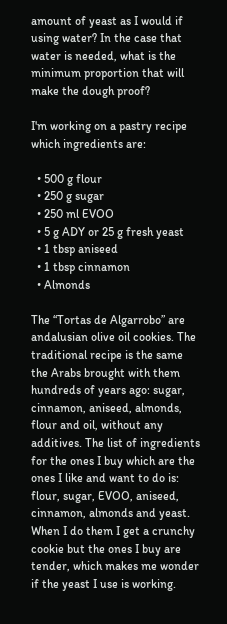amount of yeast as I would if using water? In the case that water is needed, what is the minimum proportion that will make the dough proof?

I'm working on a pastry recipe which ingredients are:

  • 500 g flour
  • 250 g sugar
  • 250 ml EVOO
  • 5 g ADY or 25 g fresh yeast
  • 1 tbsp aniseed
  • 1 tbsp cinnamon
  • Almonds

The “Tortas de Algarrobo” are andalusian olive oil cookies. The traditional recipe is the same the Arabs brought with them hundreds of years ago: sugar, cinnamon, aniseed, almonds, flour and oil, without any additives. The list of ingredients for the ones I buy which are the ones I like and want to do is: flour, sugar, EVOO, aniseed, cinnamon, almonds and yeast. When I do them I get a crunchy cookie but the ones I buy are tender, which makes me wonder if the yeast I use is working.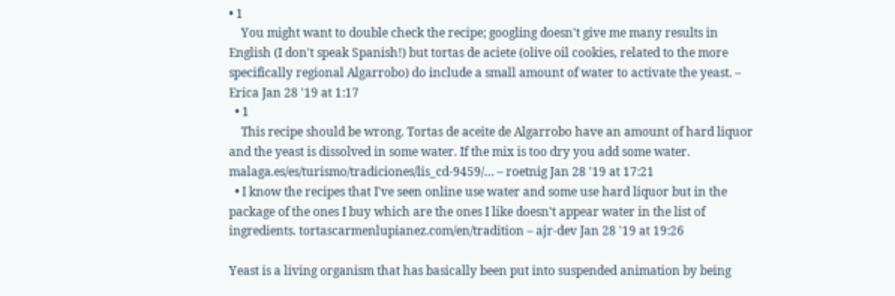• 1
    You might want to double check the recipe; googling doesn't give me many results in English (I don't speak Spanish!) but tortas de aciete (olive oil cookies, related to the more specifically regional Algarrobo) do include a small amount of water to activate the yeast. – Erica Jan 28 '19 at 1:17
  • 1
    This recipe should be wrong. Tortas de aceite de Algarrobo have an amount of hard liquor and the yeast is dissolved in some water. If the mix is too dry you add some water. malaga.es/es/turismo/tradiciones/lis_cd-9459/… – roetnig Jan 28 '19 at 17:21
  • I know the recipes that I've seen online use water and some use hard liquor but in the package of the ones I buy which are the ones I like doesn't appear water in the list of ingredients. tortascarmenlupianez.com/en/tradition – ajr-dev Jan 28 '19 at 19:26

Yeast is a living organism that has basically been put into suspended animation by being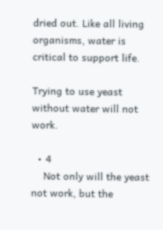dried out. Like all living organisms, water is critical to support life.

Trying to use yeast without water will not work.

  • 4
    Not only will the yeast not work, but the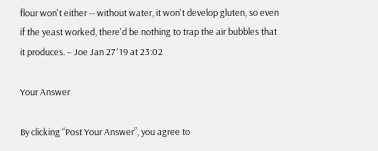flour won't either -- without water, it won't develop gluten, so even if the yeast worked, there'd be nothing to trap the air bubbles that it produces. – Joe Jan 27 '19 at 23:02

Your Answer

By clicking “Post Your Answer”, you agree to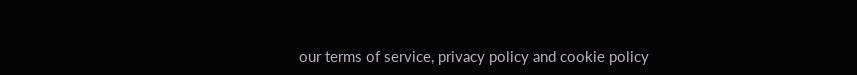our terms of service, privacy policy and cookie policy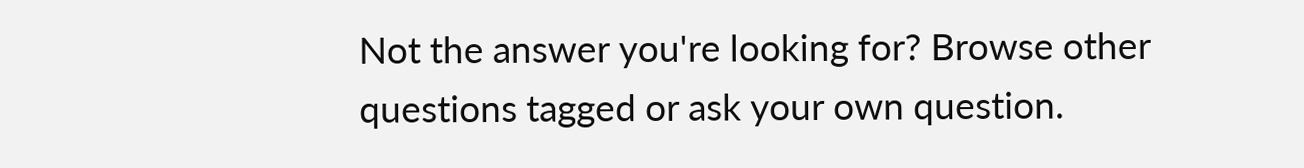Not the answer you're looking for? Browse other questions tagged or ask your own question.